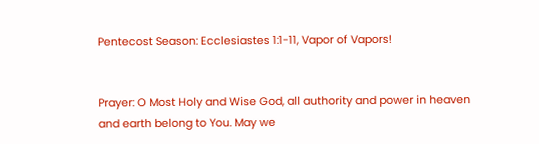Pentecost Season: Ecclesiastes 1:1-11, Vapor of Vapors!


Prayer: O Most Holy and Wise God, all authority and power in heaven and earth belong to You. May we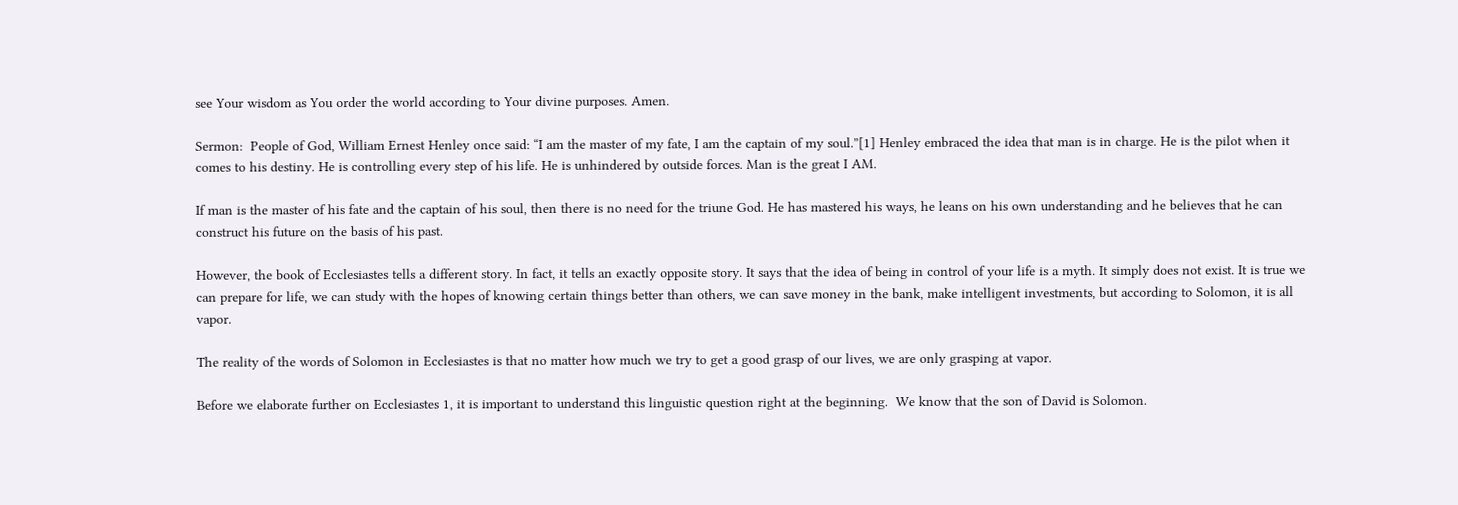see Your wisdom as You order the world according to Your divine purposes. Amen.

Sermon:  People of God, William Ernest Henley once said: “I am the master of my fate, I am the captain of my soul.”[1] Henley embraced the idea that man is in charge. He is the pilot when it comes to his destiny. He is controlling every step of his life. He is unhindered by outside forces. Man is the great I AM.

If man is the master of his fate and the captain of his soul, then there is no need for the triune God. He has mastered his ways, he leans on his own understanding and he believes that he can construct his future on the basis of his past.

However, the book of Ecclesiastes tells a different story. In fact, it tells an exactly opposite story. It says that the idea of being in control of your life is a myth. It simply does not exist. It is true we can prepare for life, we can study with the hopes of knowing certain things better than others, we can save money in the bank, make intelligent investments, but according to Solomon, it is all vapor.

The reality of the words of Solomon in Ecclesiastes is that no matter how much we try to get a good grasp of our lives, we are only grasping at vapor.

Before we elaborate further on Ecclesiastes 1, it is important to understand this linguistic question right at the beginning.  We know that the son of David is Solomon.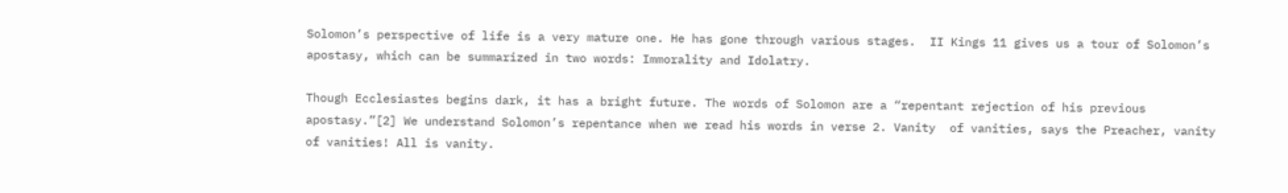Solomon’s perspective of life is a very mature one. He has gone through various stages.  II Kings 11 gives us a tour of Solomon’s apostasy, which can be summarized in two words: Immorality and Idolatry.

Though Ecclesiastes begins dark, it has a bright future. The words of Solomon are a “repentant rejection of his previous apostasy.”[2] We understand Solomon’s repentance when we read his words in verse 2. Vanity  of vanities, says the Preacher, vanity of vanities! All is vanity.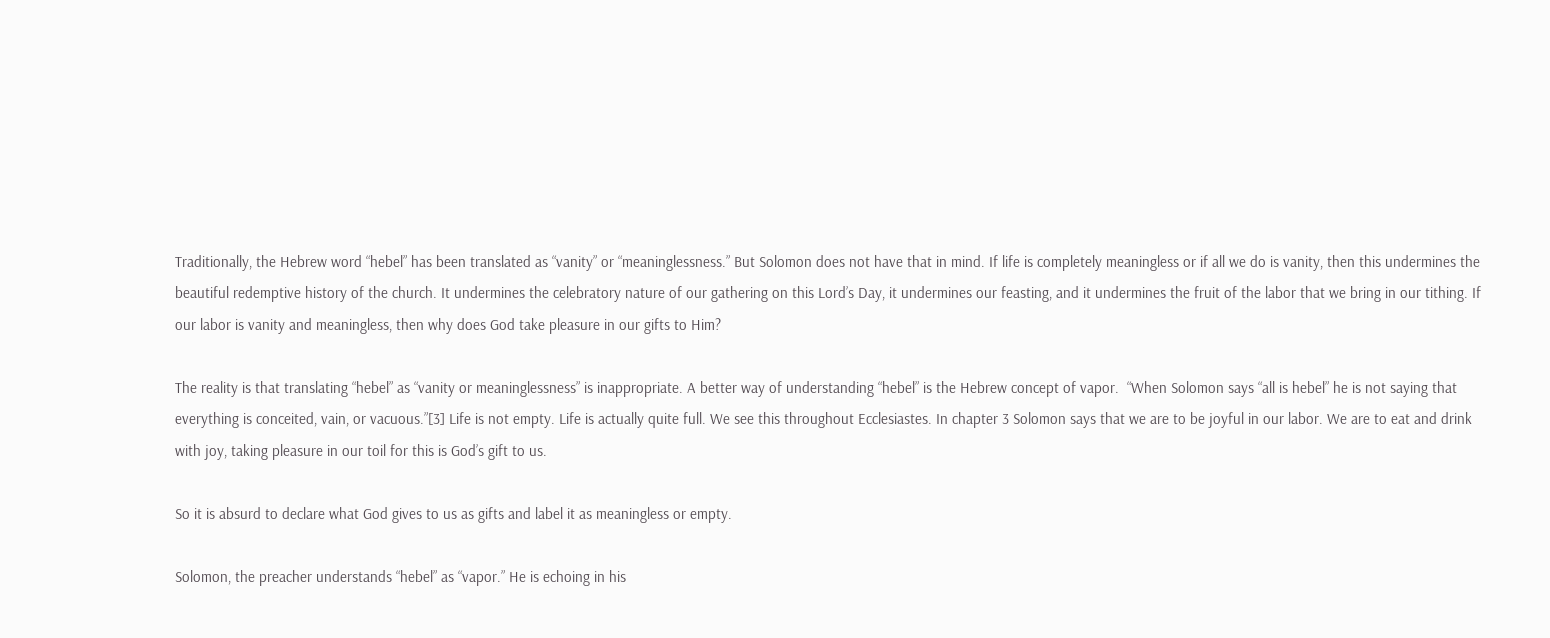Traditionally, the Hebrew word “hebel” has been translated as “vanity” or “meaninglessness.” But Solomon does not have that in mind. If life is completely meaningless or if all we do is vanity, then this undermines the beautiful redemptive history of the church. It undermines the celebratory nature of our gathering on this Lord’s Day, it undermines our feasting, and it undermines the fruit of the labor that we bring in our tithing. If our labor is vanity and meaningless, then why does God take pleasure in our gifts to Him?

The reality is that translating “hebel” as “vanity or meaninglessness” is inappropriate. A better way of understanding “hebel” is the Hebrew concept of vapor.  “When Solomon says “all is hebel” he is not saying that everything is conceited, vain, or vacuous.”[3] Life is not empty. Life is actually quite full. We see this throughout Ecclesiastes. In chapter 3 Solomon says that we are to be joyful in our labor. We are to eat and drink with joy, taking pleasure in our toil for this is God’s gift to us.

So it is absurd to declare what God gives to us as gifts and label it as meaningless or empty.

Solomon, the preacher understands “hebel” as “vapor.” He is echoing in his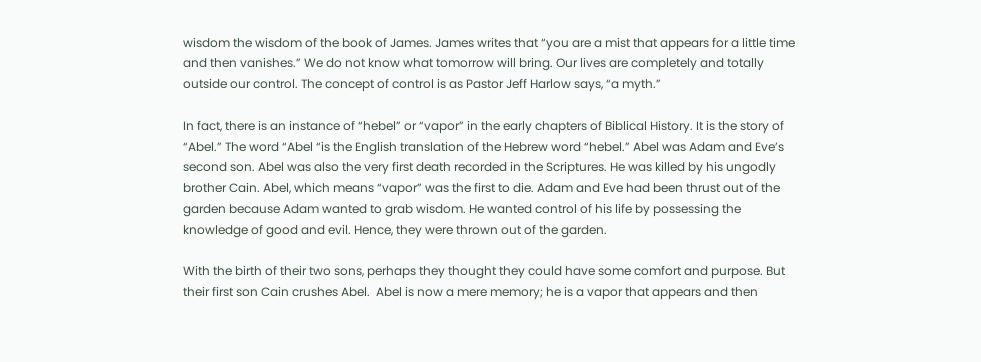wisdom the wisdom of the book of James. James writes that “you are a mist that appears for a little time and then vanishes.” We do not know what tomorrow will bring. Our lives are completely and totally outside our control. The concept of control is as Pastor Jeff Harlow says, “a myth.”

In fact, there is an instance of “hebel” or “vapor” in the early chapters of Biblical History. It is the story of “Abel.” The word “Abel “is the English translation of the Hebrew word “hebel.” Abel was Adam and Eve’s second son. Abel was also the very first death recorded in the Scriptures. He was killed by his ungodly brother Cain. Abel, which means “vapor” was the first to die. Adam and Eve had been thrust out of the garden because Adam wanted to grab wisdom. He wanted control of his life by possessing the knowledge of good and evil. Hence, they were thrown out of the garden.

With the birth of their two sons, perhaps they thought they could have some comfort and purpose. But their first son Cain crushes Abel.  Abel is now a mere memory; he is a vapor that appears and then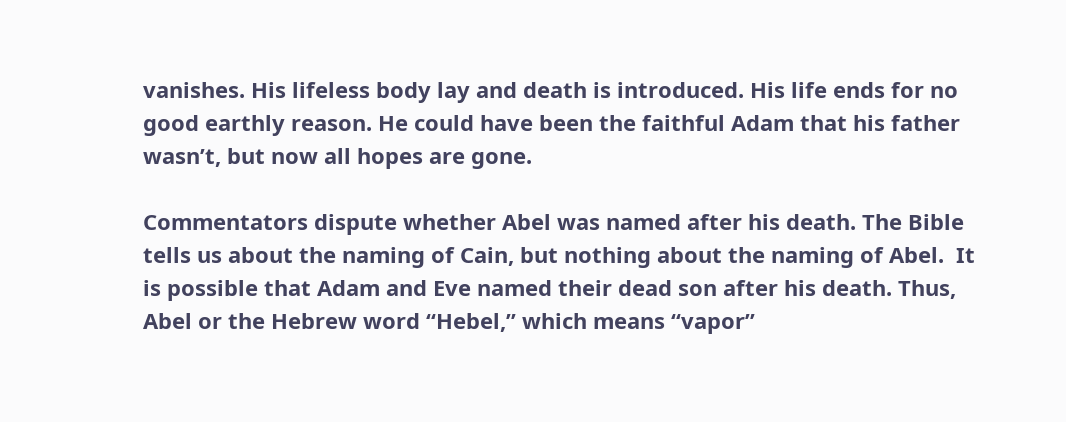vanishes. His lifeless body lay and death is introduced. His life ends for no good earthly reason. He could have been the faithful Adam that his father wasn’t, but now all hopes are gone.

Commentators dispute whether Abel was named after his death. The Bible tells us about the naming of Cain, but nothing about the naming of Abel.  It is possible that Adam and Eve named their dead son after his death. Thus, Abel or the Hebrew word “Hebel,” which means “vapor”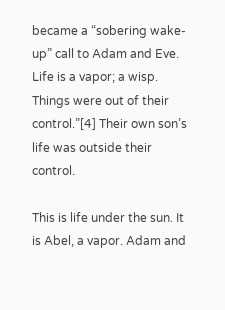became a “sobering wake-up” call to Adam and Eve. Life is a vapor; a wisp. Things were out of their control.”[4] Their own son’s life was outside their control.

This is life under the sun. It is Abel, a vapor. Adam and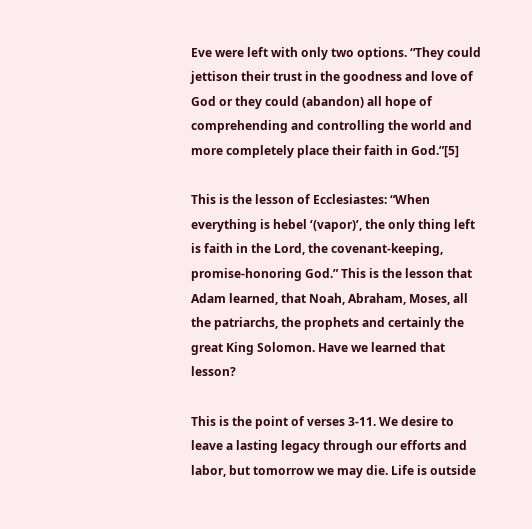Eve were left with only two options. “They could jettison their trust in the goodness and love of God or they could (abandon) all hope of comprehending and controlling the world and more completely place their faith in God.”[5]

This is the lesson of Ecclesiastes: “When everything is hebel ‘(vapor)’, the only thing left is faith in the Lord, the covenant-keeping, promise-honoring God.” This is the lesson that Adam learned, that Noah, Abraham, Moses, all the patriarchs, the prophets and certainly the great King Solomon. Have we learned that lesson?

This is the point of verses 3-11. We desire to leave a lasting legacy through our efforts and labor, but tomorrow we may die. Life is outside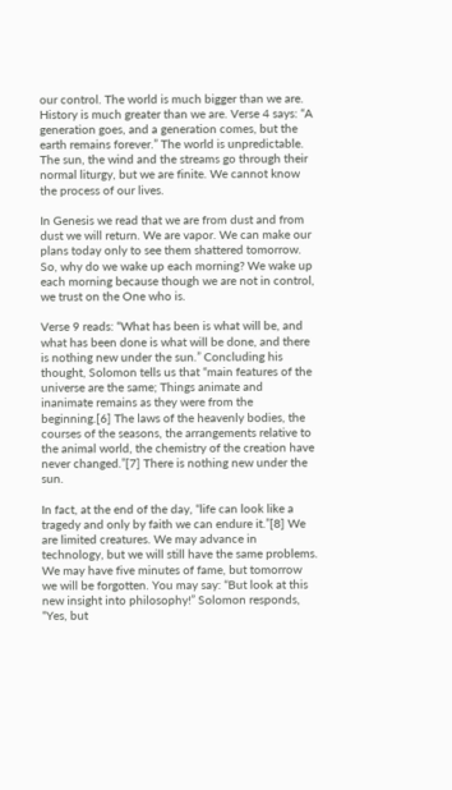our control. The world is much bigger than we are. History is much greater than we are. Verse 4 says: “A generation goes, and a generation comes, but the earth remains forever.” The world is unpredictable. The sun, the wind and the streams go through their normal liturgy, but we are finite. We cannot know the process of our lives.

In Genesis we read that we are from dust and from dust we will return. We are vapor. We can make our plans today only to see them shattered tomorrow. So, why do we wake up each morning? We wake up each morning because though we are not in control, we trust on the One who is.

Verse 9 reads: “What has been is what will be, and what has been done is what will be done, and there is nothing new under the sun.” Concluding his thought, Solomon tells us that “main features of the universe are the same; Things animate and inanimate remains as they were from the beginning.[6] The laws of the heavenly bodies, the courses of the seasons, the arrangements relative to the animal world, the chemistry of the creation have never changed.”[7] There is nothing new under the sun.

In fact, at the end of the day, “life can look like a tragedy and only by faith we can endure it.”[8] We are limited creatures. We may advance in technology, but we will still have the same problems. We may have five minutes of fame, but tomorrow we will be forgotten. You may say: “But look at this new insight into philosophy!” Solomon responds, “Yes, but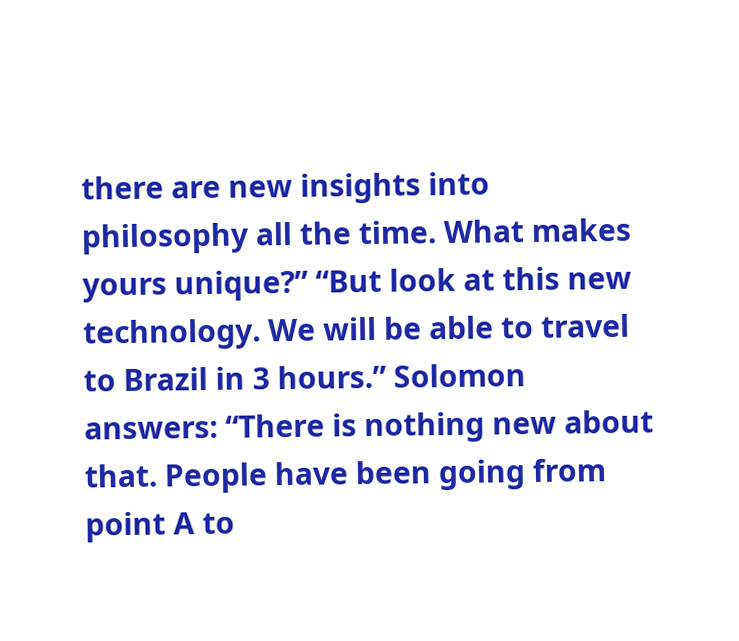there are new insights into philosophy all the time. What makes yours unique?” “But look at this new technology. We will be able to travel to Brazil in 3 hours.” Solomon answers: “There is nothing new about that. People have been going from point A to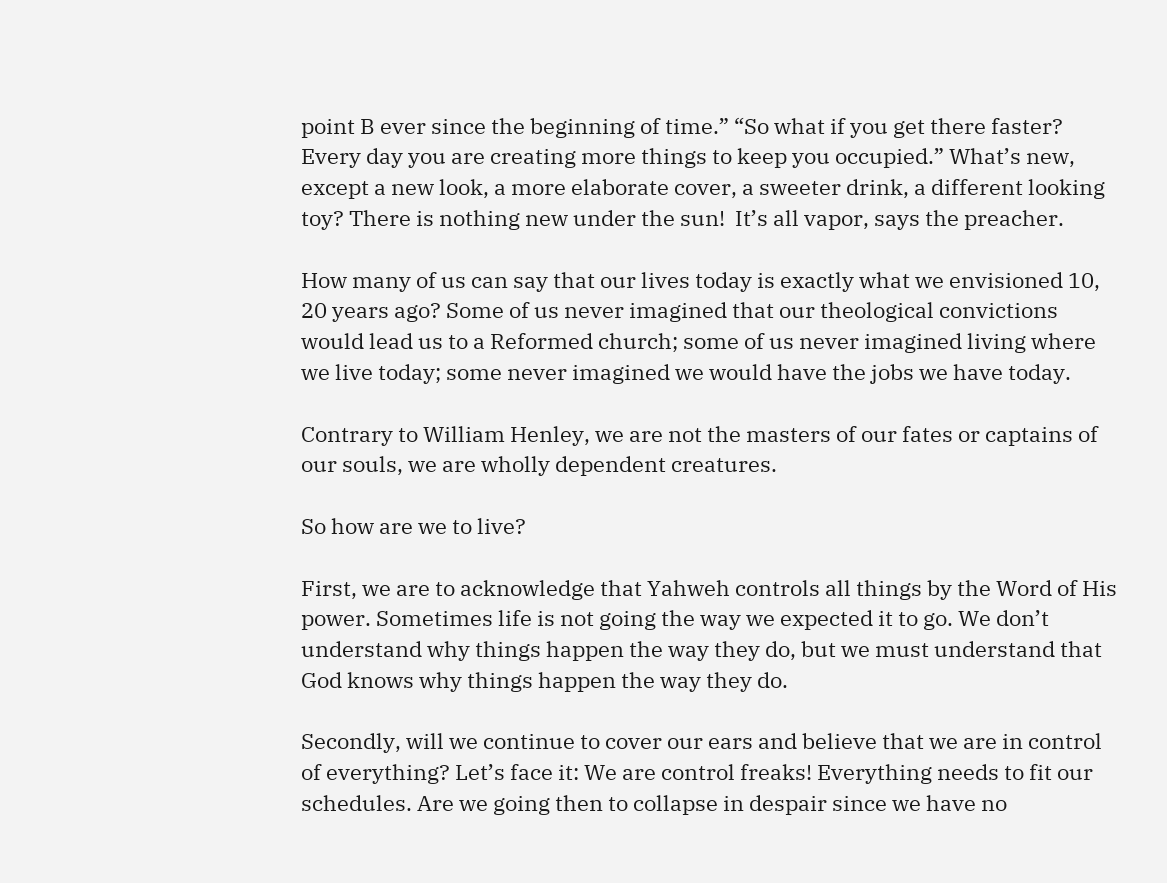point B ever since the beginning of time.” “So what if you get there faster? Every day you are creating more things to keep you occupied.” What’s new, except a new look, a more elaborate cover, a sweeter drink, a different looking toy? There is nothing new under the sun!  It’s all vapor, says the preacher.

How many of us can say that our lives today is exactly what we envisioned 10, 20 years ago? Some of us never imagined that our theological convictions would lead us to a Reformed church; some of us never imagined living where we live today; some never imagined we would have the jobs we have today.

Contrary to William Henley, we are not the masters of our fates or captains of our souls, we are wholly dependent creatures.

So how are we to live?

First, we are to acknowledge that Yahweh controls all things by the Word of His power. Sometimes life is not going the way we expected it to go. We don’t understand why things happen the way they do, but we must understand that God knows why things happen the way they do.

Secondly, will we continue to cover our ears and believe that we are in control of everything? Let’s face it: We are control freaks! Everything needs to fit our schedules. Are we going then to collapse in despair since we have no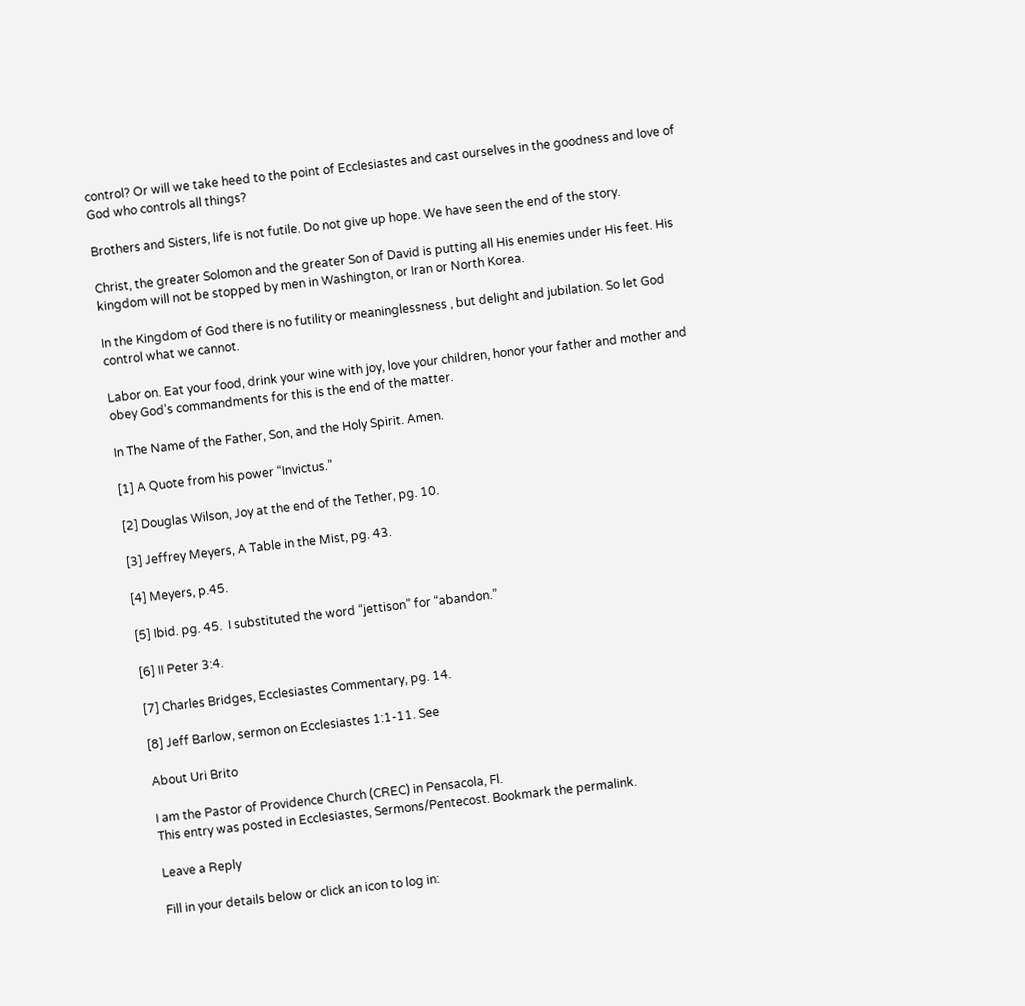control? Or will we take heed to the point of Ecclesiastes and cast ourselves in the goodness and love of God who controls all things?

Brothers and Sisters, life is not futile. Do not give up hope. We have seen the end of the story.

Christ, the greater Solomon and the greater Son of David is putting all His enemies under His feet. His kingdom will not be stopped by men in Washington, or Iran or North Korea.

In the Kingdom of God there is no futility or meaninglessness , but delight and jubilation. So let God control what we cannot.

Labor on. Eat your food, drink your wine with joy, love your children, honor your father and mother and obey God’s commandments for this is the end of the matter.

In The Name of the Father, Son, and the Holy Spirit. Amen.

[1] A Quote from his power “Invictus.”

[2] Douglas Wilson, Joy at the end of the Tether, pg. 10.

[3] Jeffrey Meyers, A Table in the Mist, pg. 43.

[4] Meyers, p.45.

[5] Ibid. pg. 45.  I substituted the word “jettison” for “abandon.”

[6] II Peter 3:4.

[7] Charles Bridges, Ecclesiastes Commentary, pg. 14.

[8] Jeff Barlow, sermon on Ecclesiastes 1:1-11. See

About Uri Brito

I am the Pastor of Providence Church (CREC) in Pensacola, Fl.
This entry was posted in Ecclesiastes, Sermons/Pentecost. Bookmark the permalink.

Leave a Reply

Fill in your details below or click an icon to log in: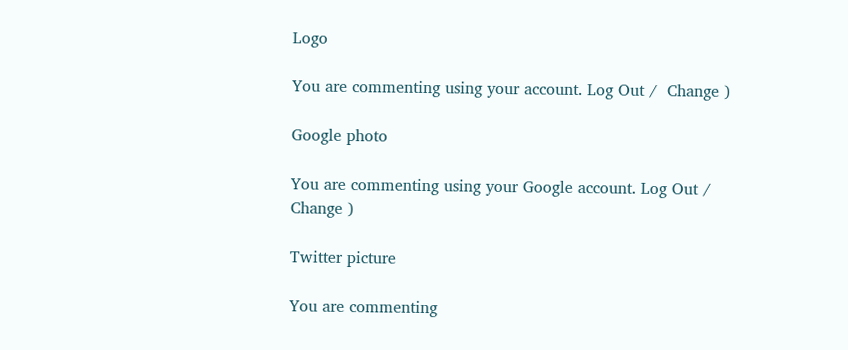Logo

You are commenting using your account. Log Out /  Change )

Google photo

You are commenting using your Google account. Log Out /  Change )

Twitter picture

You are commenting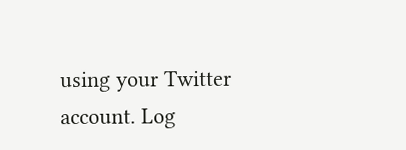using your Twitter account. Log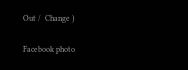Out /  Change )

Facebook photo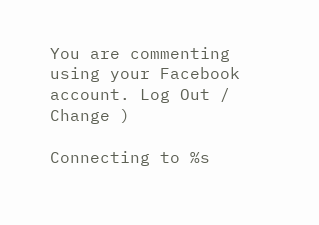You are commenting using your Facebook account. Log Out /  Change )

Connecting to %s